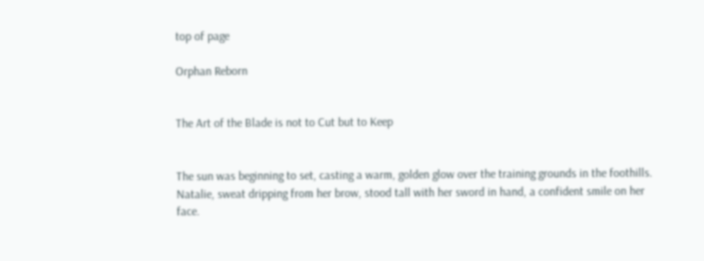top of page

Orphan Reborn


The Art of the Blade is not to Cut but to Keep


The sun was beginning to set, casting a warm, golden glow over the training grounds in the foothills. Natalie, sweat dripping from her brow, stood tall with her sword in hand, a confident smile on her face.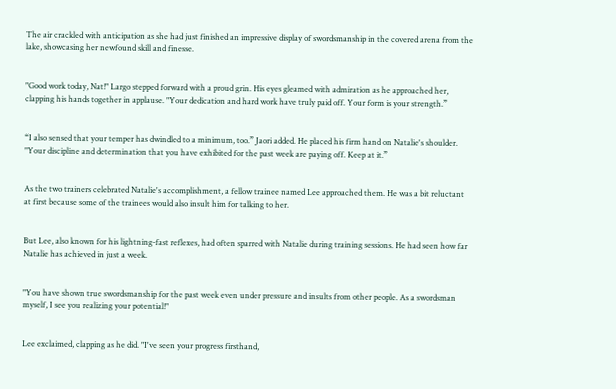The air crackled with anticipation as she had just finished an impressive display of swordsmanship in the covered arena from the lake, showcasing her newfound skill and finesse.


"Good work today, Nat!" Largo stepped forward with a proud grin. His eyes gleamed with admiration as he approached her, clapping his hands together in applause. "Your dedication and hard work have truly paid off. Your form is your strength.”


“I also sensed that your temper has dwindled to a minimum, too.” Jaori added. He placed his firm hand on Natalie's shoulder. "Your discipline and determination that you have exhibited for the past week are paying off. Keep at it.”


As the two trainers celebrated Natalie's accomplishment, a fellow trainee named Lee approached them. He was a bit reluctant at first because some of the trainees would also insult him for talking to her.


But Lee, also known for his lightning-fast reflexes, had often sparred with Natalie during training sessions. He had seen how far Natalie has achieved in just a week.


"You have shown true swordsmanship for the past week even under pressure and insults from other people. As a swordsman myself, I see you realizing your potential!"


Lee exclaimed, clapping as he did. "I've seen your progress firsthand,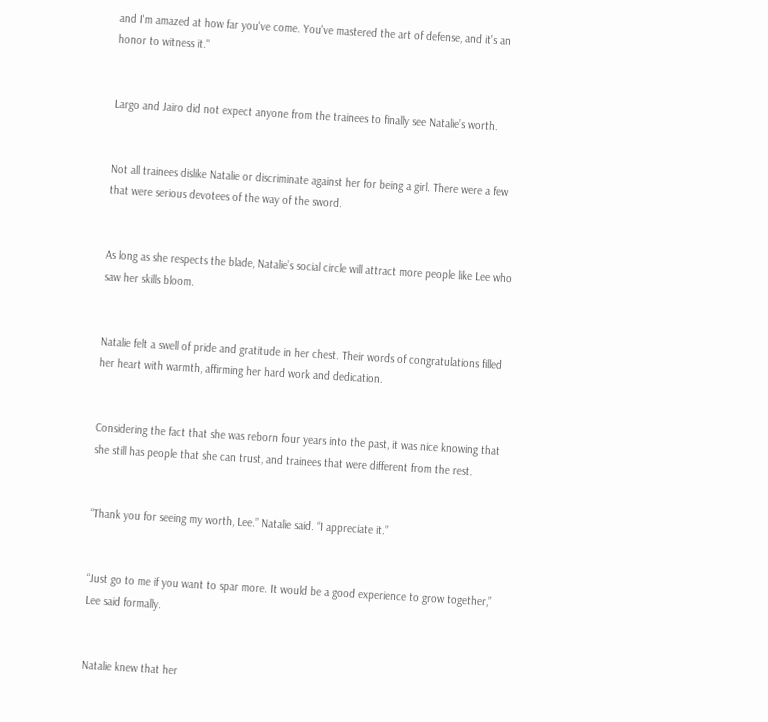and I'm amazed at how far you've come. You've mastered the art of defense, and it's an honor to witness it."


Largo and Jairo did not expect anyone from the trainees to finally see Natalie’s worth.


Not all trainees dislike Natalie or discriminate against her for being a girl. There were a few that were serious devotees of the way of the sword.


As long as she respects the blade, Natalie’s social circle will attract more people like Lee who saw her skills bloom.


Natalie felt a swell of pride and gratitude in her chest. Their words of congratulations filled her heart with warmth, affirming her hard work and dedication.


Considering the fact that she was reborn four years into the past, it was nice knowing that she still has people that she can trust, and trainees that were different from the rest.


“Thank you for seeing my worth, Lee.” Natalie said. “I appreciate it.”


“Just go to me if you want to spar more. It would be a good experience to grow together,” Lee said formally.


Natalie knew that her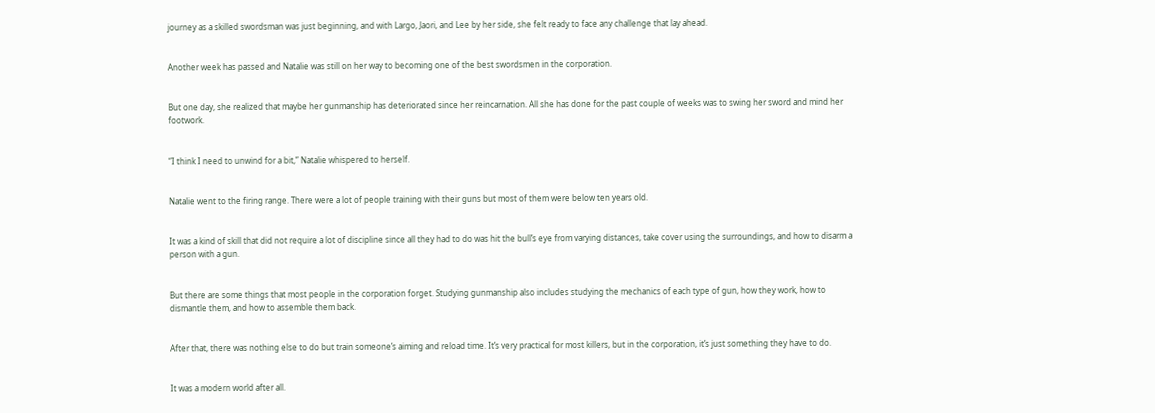journey as a skilled swordsman was just beginning, and with Largo, Jaori, and Lee by her side, she felt ready to face any challenge that lay ahead.


Another week has passed and Natalie was still on her way to becoming one of the best swordsmen in the corporation.


But one day, she realized that maybe her gunmanship has deteriorated since her reincarnation. All she has done for the past couple of weeks was to swing her sword and mind her footwork.


“I think I need to unwind for a bit,” Natalie whispered to herself.


Natalie went to the firing range. There were a lot of people training with their guns but most of them were below ten years old.


It was a kind of skill that did not require a lot of discipline since all they had to do was hit the bull’s eye from varying distances, take cover using the surroundings, and how to disarm a person with a gun.


But there are some things that most people in the corporation forget. Studying gunmanship also includes studying the mechanics of each type of gun, how they work, how to dismantle them, and how to assemble them back.


After that, there was nothing else to do but train someone’s aiming and reload time. It’s very practical for most killers, but in the corporation, it’s just something they have to do.


It was a modern world after all.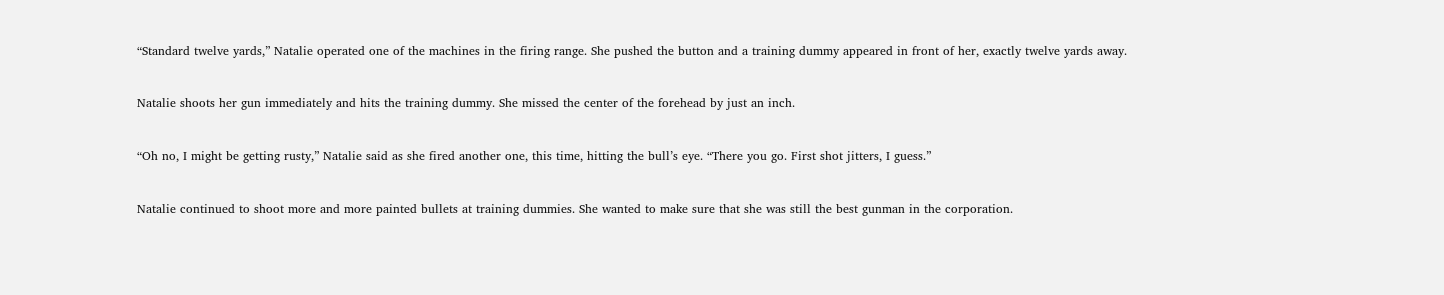“Standard twelve yards,” Natalie operated one of the machines in the firing range. She pushed the button and a training dummy appeared in front of her, exactly twelve yards away.


Natalie shoots her gun immediately and hits the training dummy. She missed the center of the forehead by just an inch.


“Oh no, I might be getting rusty,” Natalie said as she fired another one, this time, hitting the bull’s eye. “There you go. First shot jitters, I guess.”


Natalie continued to shoot more and more painted bullets at training dummies. She wanted to make sure that she was still the best gunman in the corporation.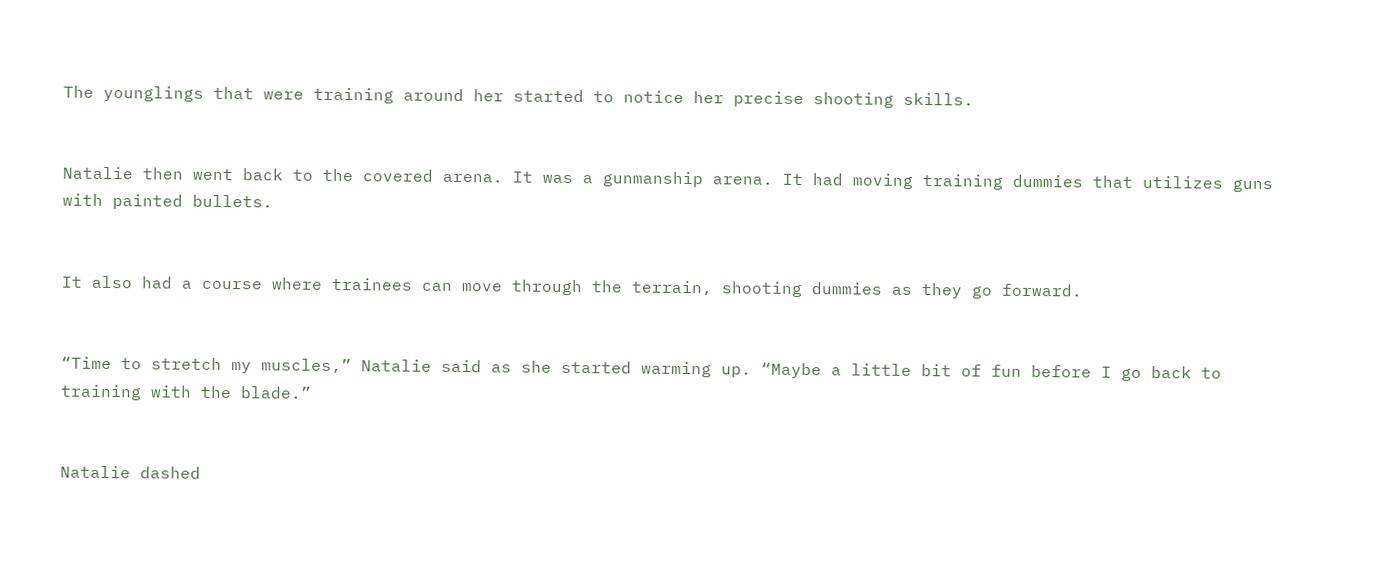The younglings that were training around her started to notice her precise shooting skills.


Natalie then went back to the covered arena. It was a gunmanship arena. It had moving training dummies that utilizes guns with painted bullets.


It also had a course where trainees can move through the terrain, shooting dummies as they go forward.


“Time to stretch my muscles,” Natalie said as she started warming up. “Maybe a little bit of fun before I go back to training with the blade.”


Natalie dashed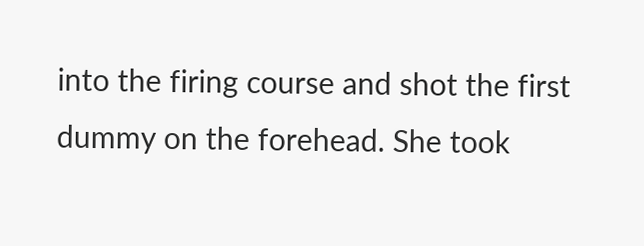into the firing course and shot the first dummy on the forehead. She took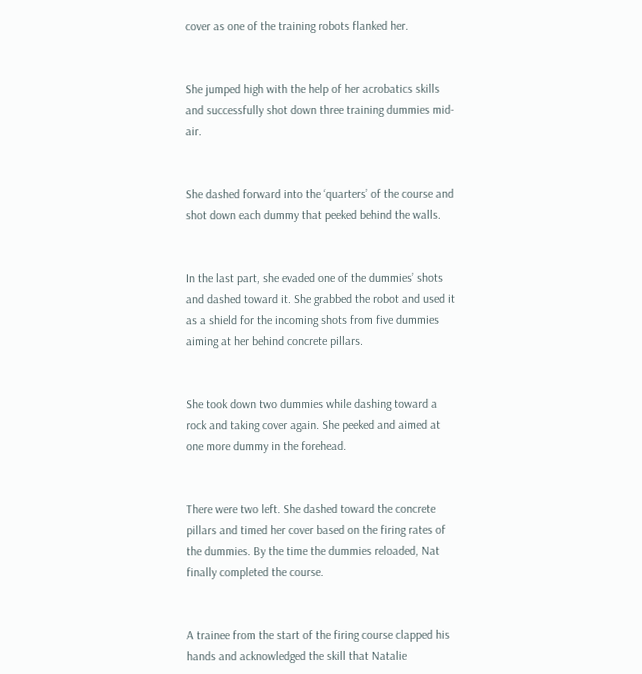cover as one of the training robots flanked her.


She jumped high with the help of her acrobatics skills and successfully shot down three training dummies mid-air.


She dashed forward into the ‘quarters’ of the course and shot down each dummy that peeked behind the walls.


In the last part, she evaded one of the dummies’ shots and dashed toward it. She grabbed the robot and used it as a shield for the incoming shots from five dummies aiming at her behind concrete pillars.


She took down two dummies while dashing toward a rock and taking cover again. She peeked and aimed at one more dummy in the forehead.


There were two left. She dashed toward the concrete pillars and timed her cover based on the firing rates of the dummies. By the time the dummies reloaded, Nat finally completed the course.


A trainee from the start of the firing course clapped his hands and acknowledged the skill that Natalie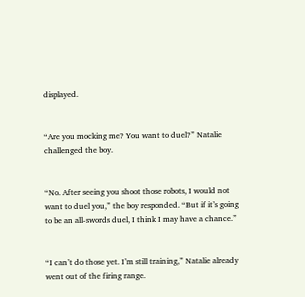displayed.


“Are you mocking me? You want to duel?” Natalie challenged the boy.


“No. After seeing you shoot those robots, I would not want to duel you,” the boy responded. “But if it’s going to be an all-swords duel, I think I may have a chance.”


“I can’t do those yet. I’m still training,” Natalie already went out of the firing range.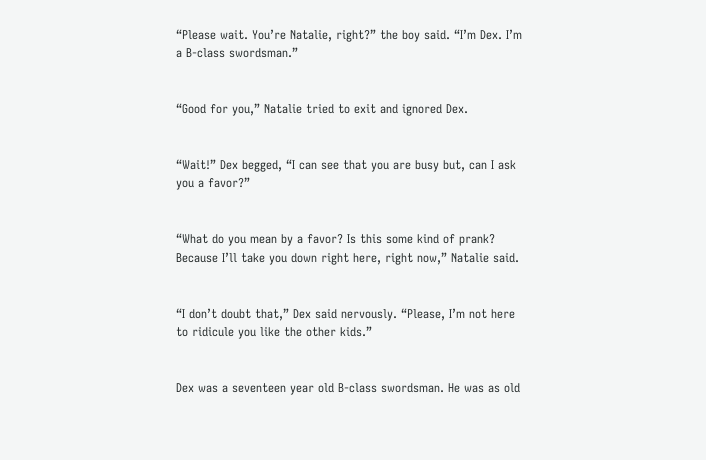“Please wait. You’re Natalie, right?” the boy said. “I’m Dex. I’m a B-class swordsman.”


“Good for you,” Natalie tried to exit and ignored Dex.


“Wait!” Dex begged, “I can see that you are busy but, can I ask you a favor?”


“What do you mean by a favor? Is this some kind of prank? Because I’ll take you down right here, right now,” Natalie said.


“I don’t doubt that,” Dex said nervously. “Please, I’m not here to ridicule you like the other kids.”


Dex was a seventeen year old B-class swordsman. He was as old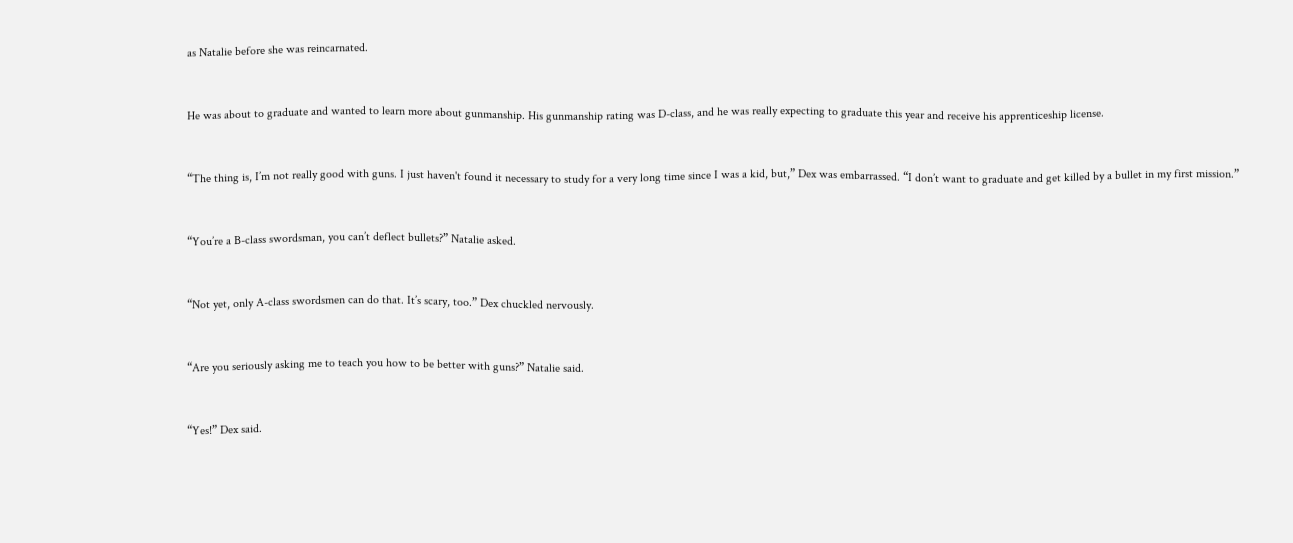as Natalie before she was reincarnated.


He was about to graduate and wanted to learn more about gunmanship. His gunmanship rating was D-class, and he was really expecting to graduate this year and receive his apprenticeship license.


“The thing is, I’m not really good with guns. I just haven't found it necessary to study for a very long time since I was a kid, but,” Dex was embarrassed. “I don’t want to graduate and get killed by a bullet in my first mission.”


“You’re a B-class swordsman, you can’t deflect bullets?” Natalie asked.


“Not yet, only A-class swordsmen can do that. It’s scary, too.” Dex chuckled nervously.


“Are you seriously asking me to teach you how to be better with guns?” Natalie said.


“Yes!” Dex said.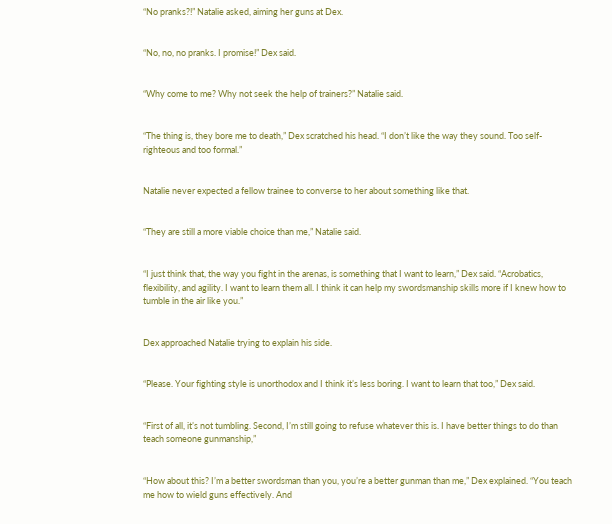“No pranks?!” Natalie asked, aiming her guns at Dex.


“No, no, no pranks. I promise!” Dex said.


“Why come to me? Why not seek the help of trainers?” Natalie said.


“The thing is, they bore me to death,” Dex scratched his head. “I don’t like the way they sound. Too self-righteous and too formal.”


Natalie never expected a fellow trainee to converse to her about something like that.


“They are still a more viable choice than me,” Natalie said.


“I just think that, the way you fight in the arenas, is something that I want to learn,” Dex said. “Acrobatics, flexibility, and agility. I want to learn them all. I think it can help my swordsmanship skills more if I knew how to tumble in the air like you.”


Dex approached Natalie trying to explain his side.


“Please. Your fighting style is unorthodox and I think it’s less boring. I want to learn that too,” Dex said.


“First of all, it’s not tumbling. Second, I’m still going to refuse whatever this is. I have better things to do than teach someone gunmanship,”


“How about this? I’m a better swordsman than you, you’re a better gunman than me,” Dex explained. “You teach me how to wield guns effectively. And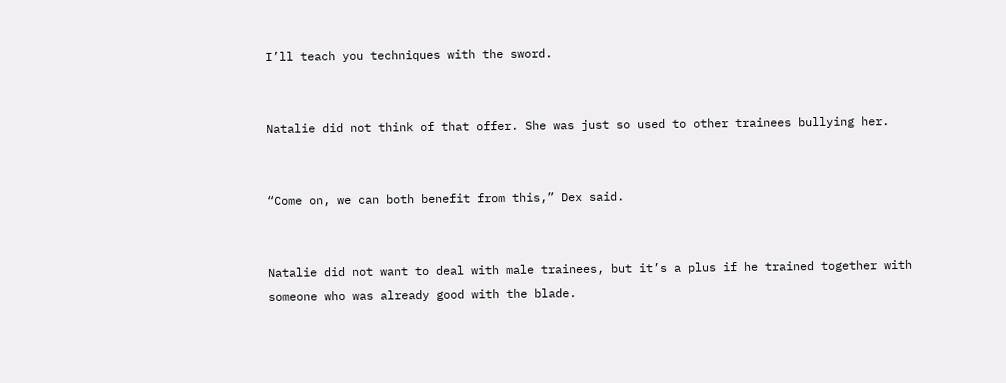I’ll teach you techniques with the sword.


Natalie did not think of that offer. She was just so used to other trainees bullying her.


“Come on, we can both benefit from this,” Dex said.


Natalie did not want to deal with male trainees, but it’s a plus if he trained together with someone who was already good with the blade.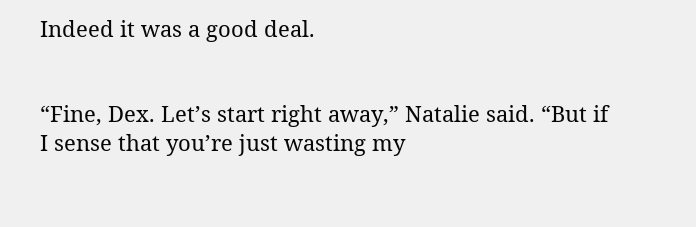Indeed it was a good deal.


“Fine, Dex. Let’s start right away,” Natalie said. “But if I sense that you’re just wasting my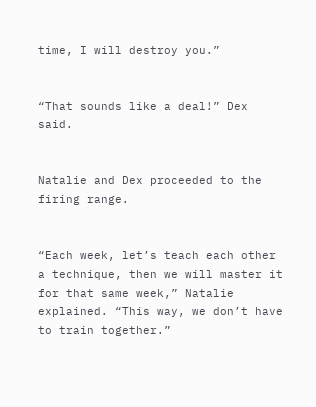time, I will destroy you.”


“That sounds like a deal!” Dex said.


Natalie and Dex proceeded to the firing range.


“Each week, let’s teach each other a technique, then we will master it for that same week,” Natalie explained. “This way, we don’t have to train together.”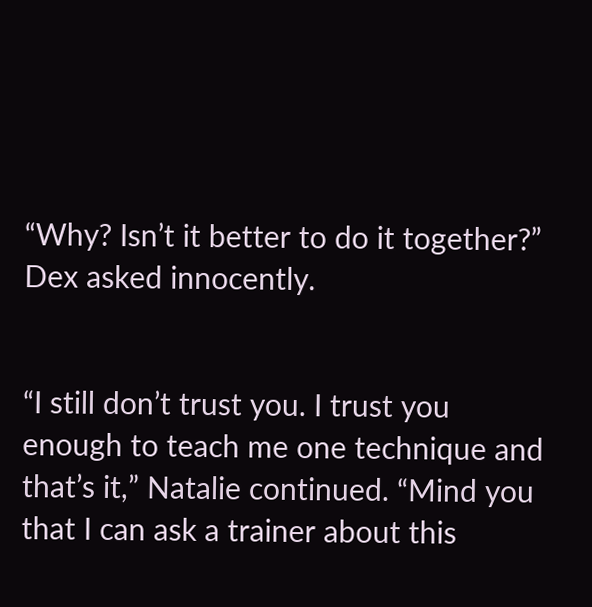“Why? Isn’t it better to do it together?” Dex asked innocently.


“I still don’t trust you. I trust you enough to teach me one technique and that’s it,” Natalie continued. “Mind you that I can ask a trainer about this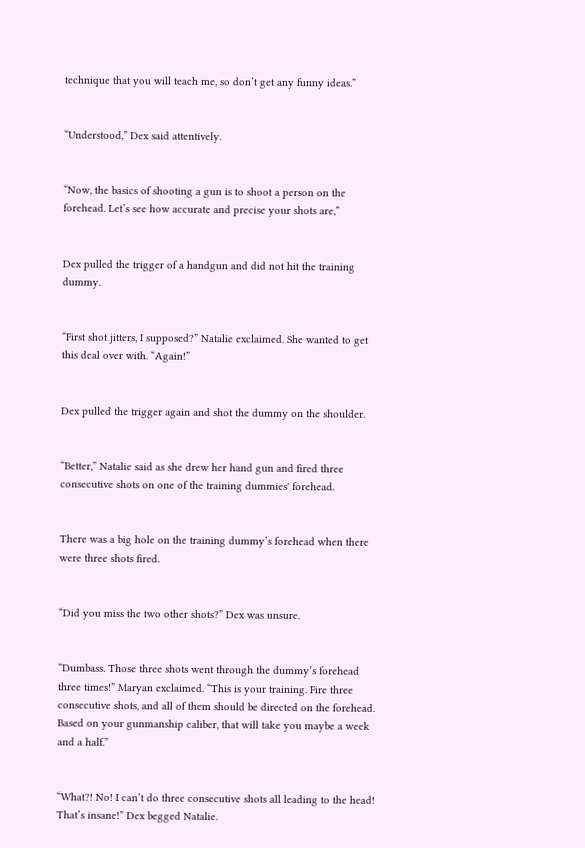technique that you will teach me, so don’t get any funny ideas.”


“Understood,” Dex said attentively.


“Now, the basics of shooting a gun is to shoot a person on the forehead. Let’s see how accurate and precise your shots are,”


Dex pulled the trigger of a handgun and did not hit the training dummy.


“First shot jitters, I supposed?” Natalie exclaimed. She wanted to get this deal over with. “Again!”


Dex pulled the trigger again and shot the dummy on the shoulder.


“Better,” Natalie said as she drew her hand gun and fired three consecutive shots on one of the training dummies' forehead.


There was a big hole on the training dummy’s forehead when there were three shots fired.


“Did you miss the two other shots?” Dex was unsure.


“Dumbass. Those three shots went through the dummy’s forehead three times!” Maryan exclaimed. “This is your training. Fire three consecutive shots, and all of them should be directed on the forehead. Based on your gunmanship caliber, that will take you maybe a week and a half.”


“What?! No! I can’t do three consecutive shots all leading to the head! That’s insane!” Dex begged Natalie.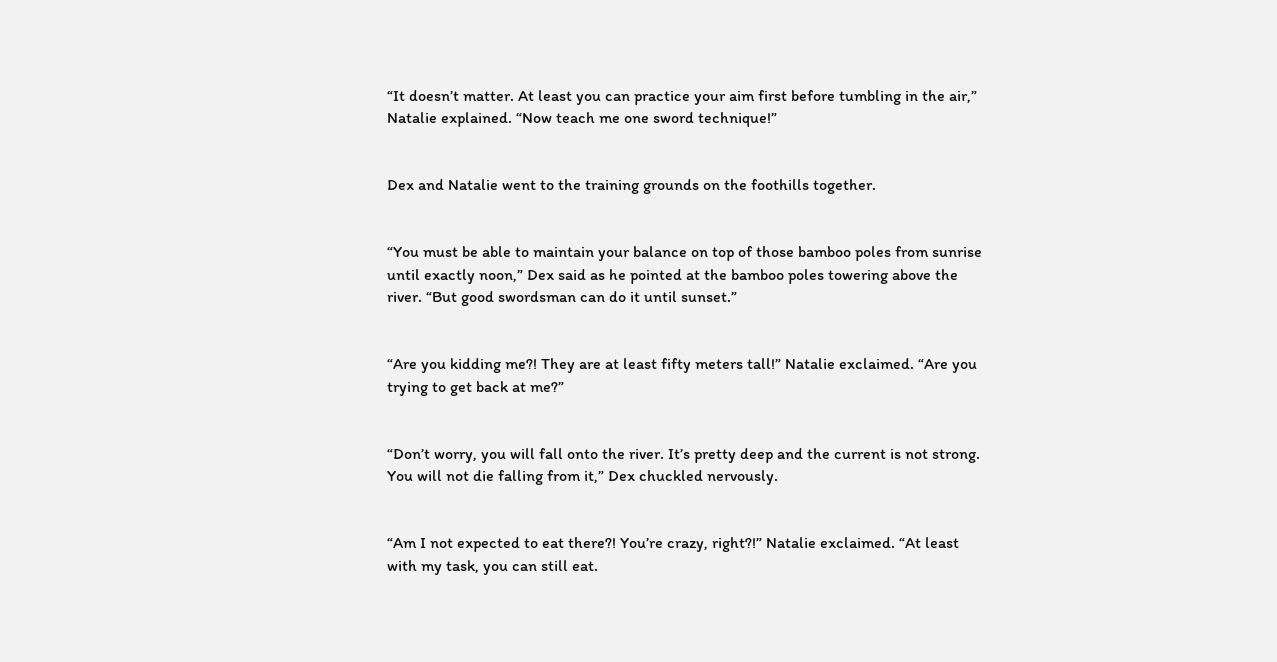“It doesn’t matter. At least you can practice your aim first before tumbling in the air,” Natalie explained. “Now teach me one sword technique!”


Dex and Natalie went to the training grounds on the foothills together.


“You must be able to maintain your balance on top of those bamboo poles from sunrise until exactly noon,” Dex said as he pointed at the bamboo poles towering above the river. “But good swordsman can do it until sunset.”


“Are you kidding me?! They are at least fifty meters tall!” Natalie exclaimed. “Are you trying to get back at me?”


“Don’t worry, you will fall onto the river. It’s pretty deep and the current is not strong. You will not die falling from it,” Dex chuckled nervously.


“Am I not expected to eat there?! You’re crazy, right?!” Natalie exclaimed. “At least with my task, you can still eat.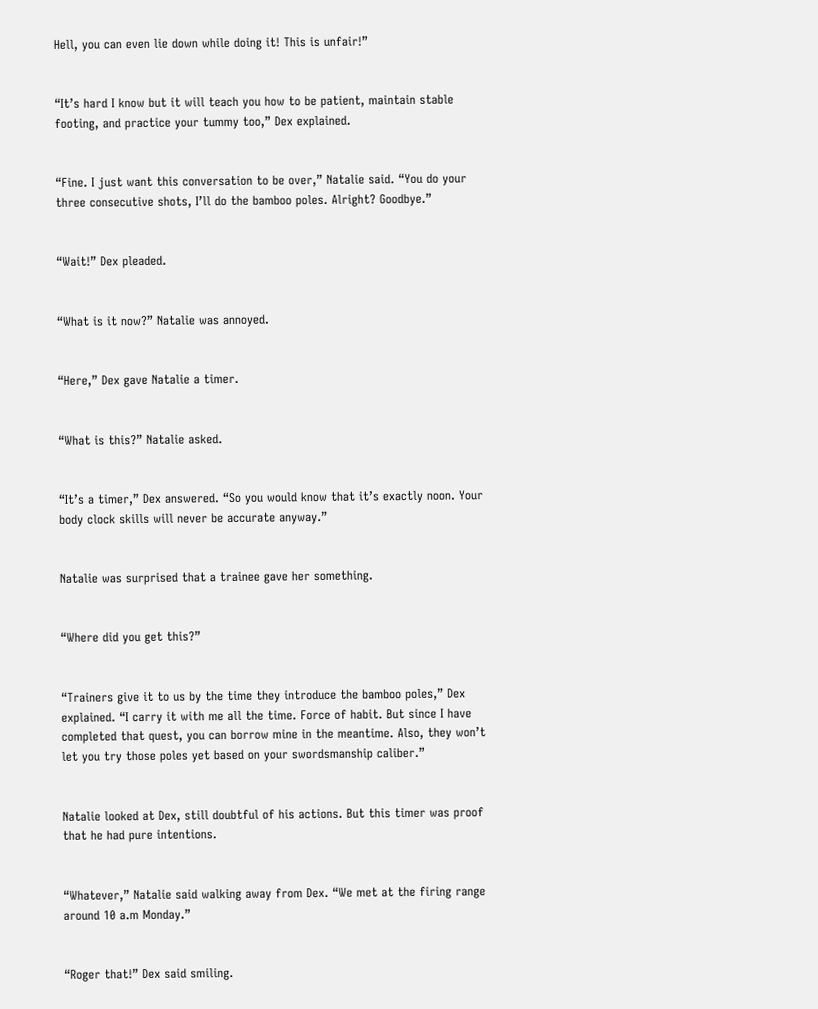Hell, you can even lie down while doing it! This is unfair!”


“It’s hard I know but it will teach you how to be patient, maintain stable footing, and practice your tummy too,” Dex explained.


“Fine. I just want this conversation to be over,” Natalie said. “You do your three consecutive shots, I’ll do the bamboo poles. Alright? Goodbye.”


“Wait!” Dex pleaded.


“What is it now?” Natalie was annoyed.


“Here,” Dex gave Natalie a timer.


“What is this?” Natalie asked.


“It’s a timer,” Dex answered. “So you would know that it’s exactly noon. Your body clock skills will never be accurate anyway.”


Natalie was surprised that a trainee gave her something.


“Where did you get this?”


“Trainers give it to us by the time they introduce the bamboo poles,” Dex explained. “I carry it with me all the time. Force of habit. But since I have completed that quest, you can borrow mine in the meantime. Also, they won’t let you try those poles yet based on your swordsmanship caliber.”


Natalie looked at Dex, still doubtful of his actions. But this timer was proof that he had pure intentions.


“Whatever,” Natalie said walking away from Dex. “We met at the firing range around 10 a.m Monday.”


“Roger that!” Dex said smiling.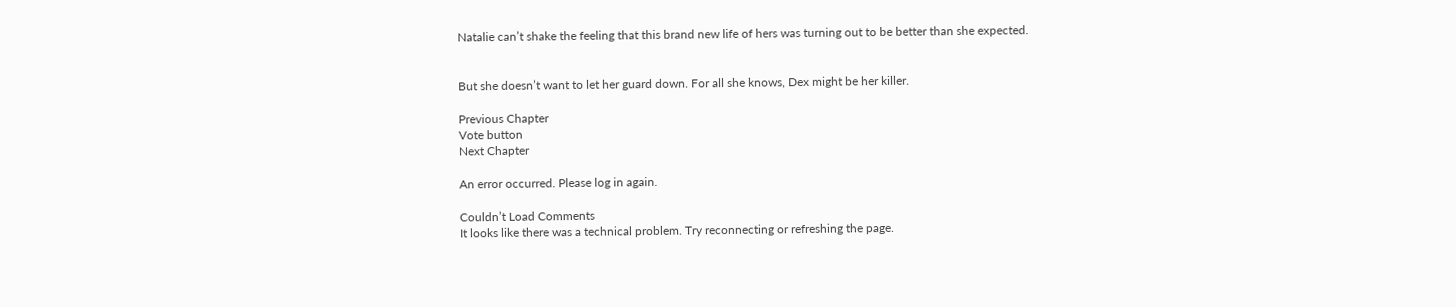Natalie can’t shake the feeling that this brand new life of hers was turning out to be better than she expected.


But she doesn’t want to let her guard down. For all she knows, Dex might be her killer.

Previous Chapter
Vote button
Next Chapter

An error occurred. Please log in again.

Couldn’t Load Comments
It looks like there was a technical problem. Try reconnecting or refreshing the page.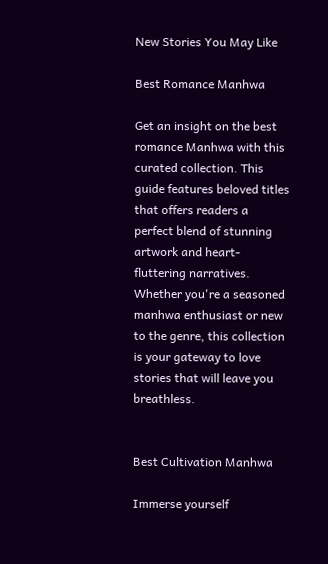New Stories You May Like

Best Romance Manhwa

Get an insight on the best romance Manhwa with this curated collection. This guide features beloved titles that offers readers a perfect blend of stunning artwork and heart-fluttering narratives. Whether you're a seasoned manhwa enthusiast or new to the genre, this collection is your gateway to love stories that will leave you breathless.


Best Cultivation Manhwa

Immerse yourself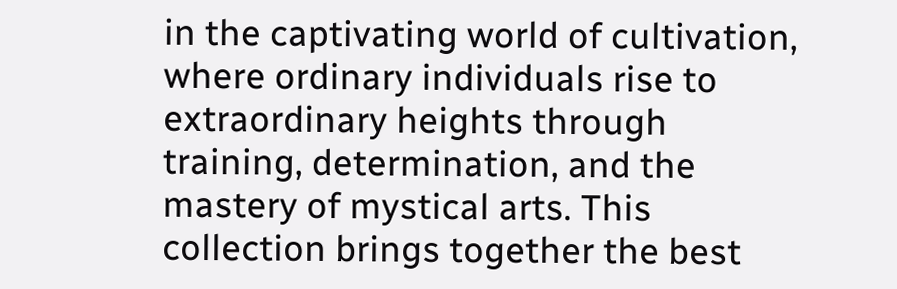in the captivating world of cultivation, where ordinary individuals rise to extraordinary heights through training, determination, and the mastery of mystical arts. This collection brings together the best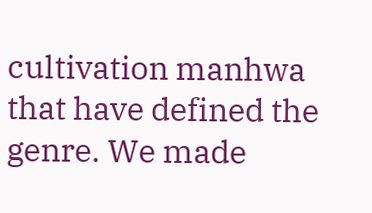cultivation manhwa that have defined the genre. We made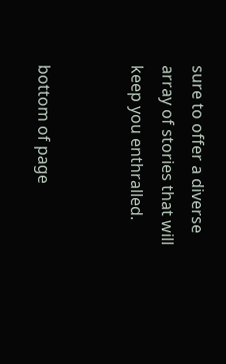sure to offer a diverse array of stories that will keep you enthralled.


bottom of page